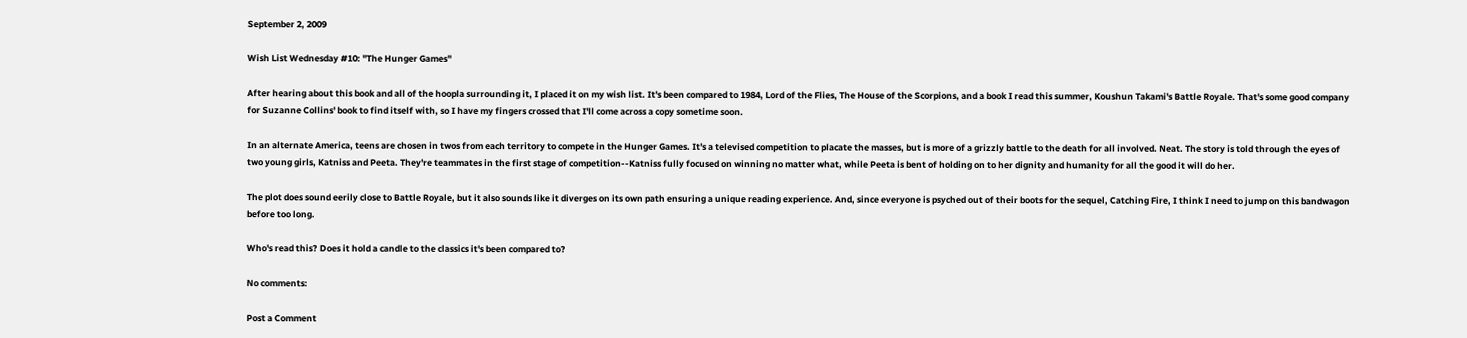September 2, 2009

Wish List Wednesday #10: "The Hunger Games"

After hearing about this book and all of the hoopla surrounding it, I placed it on my wish list. It's been compared to 1984, Lord of the Flies, The House of the Scorpions, and a book I read this summer, Koushun Takami's Battle Royale. That's some good company for Suzanne Collins' book to find itself with, so I have my fingers crossed that I'll come across a copy sometime soon.

In an alternate America, teens are chosen in twos from each territory to compete in the Hunger Games. It's a televised competition to placate the masses, but is more of a grizzly battle to the death for all involved. Neat. The story is told through the eyes of two young girls, Katniss and Peeta. They're teammates in the first stage of competition--Katniss fully focused on winning no matter what, while Peeta is bent of holding on to her dignity and humanity for all the good it will do her.

The plot does sound eerily close to Battle Royale, but it also sounds like it diverges on its own path ensuring a unique reading experience. And, since everyone is psyched out of their boots for the sequel, Catching Fire, I think I need to jump on this bandwagon before too long.

Who's read this? Does it hold a candle to the classics it's been compared to?

No comments:

Post a Comment